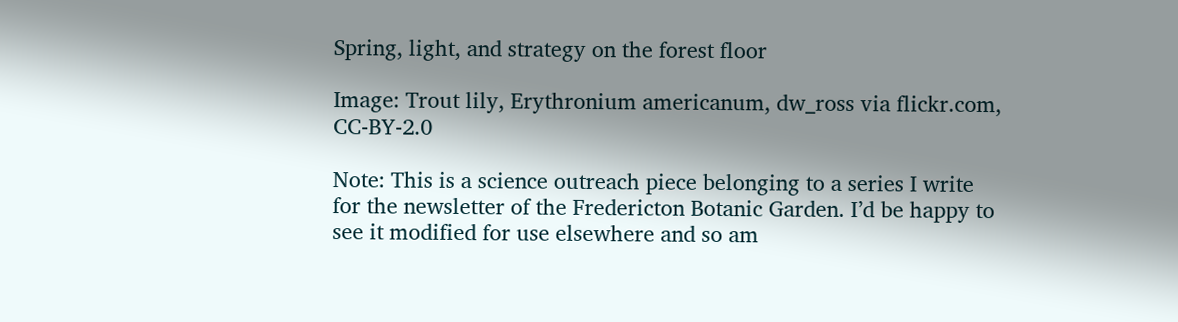Spring, light, and strategy on the forest floor

Image: Trout lily, Erythronium americanum, dw_ross via flickr.com, CC-BY-2.0

Note: This is a science outreach piece belonging to a series I write for the newsletter of the Fredericton Botanic Garden. I’d be happy to see it modified for use elsewhere and so am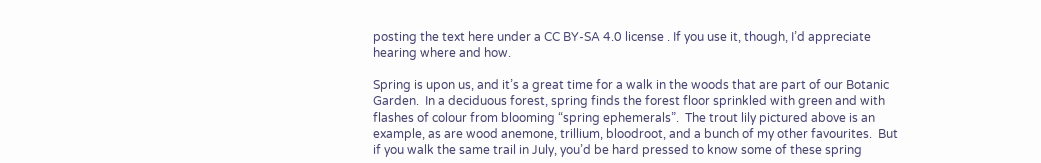posting the text here under a CC BY-SA 4.0 license . If you use it, though, I’d appreciate hearing where and how.

Spring is upon us, and it’s a great time for a walk in the woods that are part of our Botanic Garden.  In a deciduous forest, spring finds the forest floor sprinkled with green and with flashes of colour from blooming “spring ephemerals”.  The trout lily pictured above is an example, as are wood anemone, trillium, bloodroot, and a bunch of my other favourites.  But if you walk the same trail in July, you’d be hard pressed to know some of these spring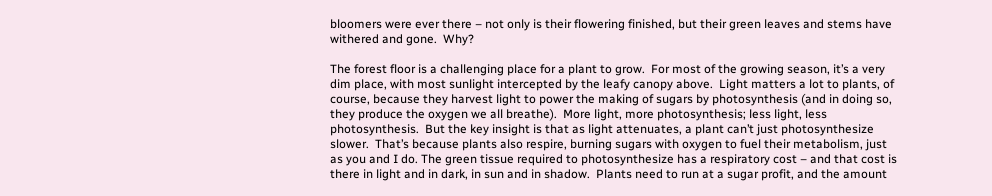bloomers were ever there – not only is their flowering finished, but their green leaves and stems have withered and gone.  Why?

The forest floor is a challenging place for a plant to grow.  For most of the growing season, it’s a very dim place, with most sunlight intercepted by the leafy canopy above.  Light matters a lot to plants, of course, because they harvest light to power the making of sugars by photosynthesis (and in doing so, they produce the oxygen we all breathe).  More light, more photosynthesis; less light, less photosynthesis.  But the key insight is that as light attenuates, a plant can’t just photosynthesize slower.  That’s because plants also respire, burning sugars with oxygen to fuel their metabolism, just as you and I do. The green tissue required to photosynthesize has a respiratory cost – and that cost is there in light and in dark, in sun and in shadow.  Plants need to run at a sugar profit, and the amount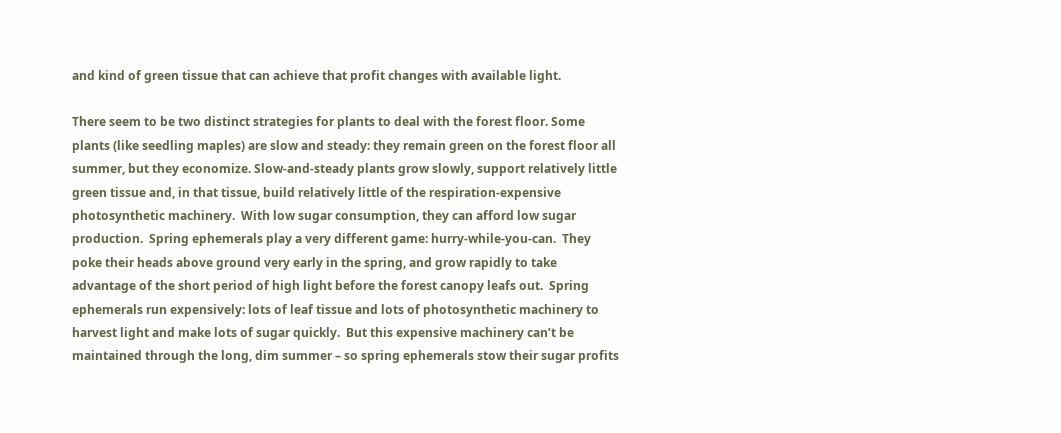and kind of green tissue that can achieve that profit changes with available light.

There seem to be two distinct strategies for plants to deal with the forest floor. Some plants (like seedling maples) are slow and steady: they remain green on the forest floor all summer, but they economize. Slow-and-steady plants grow slowly, support relatively little green tissue and, in that tissue, build relatively little of the respiration-expensive photosynthetic machinery.  With low sugar consumption, they can afford low sugar production.  Spring ephemerals play a very different game: hurry-while-you-can.  They poke their heads above ground very early in the spring, and grow rapidly to take advantage of the short period of high light before the forest canopy leafs out.  Spring ephemerals run expensively: lots of leaf tissue and lots of photosynthetic machinery to harvest light and make lots of sugar quickly.  But this expensive machinery can’t be maintained through the long, dim summer – so spring ephemerals stow their sugar profits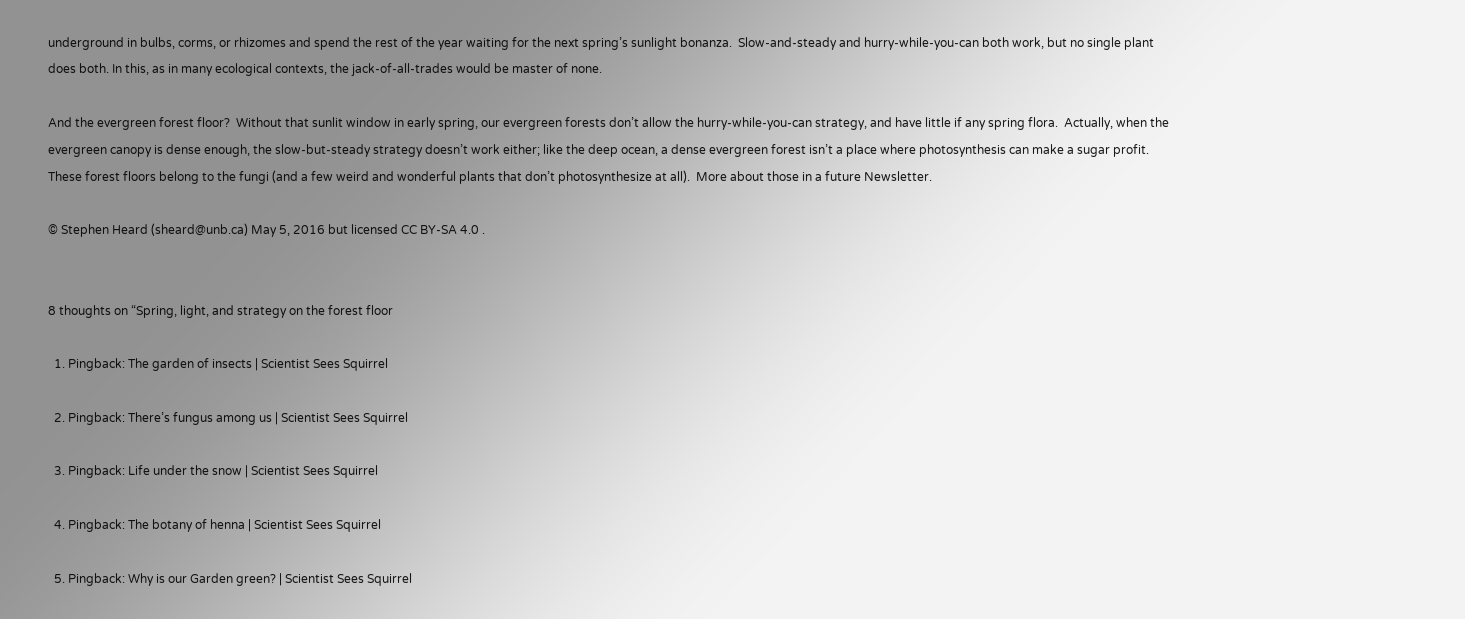underground in bulbs, corms, or rhizomes and spend the rest of the year waiting for the next spring’s sunlight bonanza.  Slow-and-steady and hurry-while-you-can both work, but no single plant does both. In this, as in many ecological contexts, the jack-of-all-trades would be master of none.

And the evergreen forest floor?  Without that sunlit window in early spring, our evergreen forests don’t allow the hurry-while-you-can strategy, and have little if any spring flora.  Actually, when the evergreen canopy is dense enough, the slow-but-steady strategy doesn’t work either; like the deep ocean, a dense evergreen forest isn’t a place where photosynthesis can make a sugar profit.  These forest floors belong to the fungi (and a few weird and wonderful plants that don’t photosynthesize at all).  More about those in a future Newsletter.

© Stephen Heard (sheard@unb.ca) May 5, 2016 but licensed CC BY-SA 4.0 .


8 thoughts on “Spring, light, and strategy on the forest floor

  1. Pingback: The garden of insects | Scientist Sees Squirrel

  2. Pingback: There’s fungus among us | Scientist Sees Squirrel

  3. Pingback: Life under the snow | Scientist Sees Squirrel

  4. Pingback: The botany of henna | Scientist Sees Squirrel

  5. Pingback: Why is our Garden green? | Scientist Sees Squirrel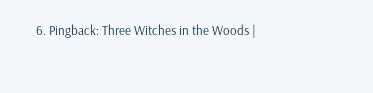6. Pingback: Three Witches in the Woods |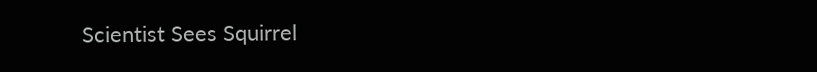Scientist Sees Squirrel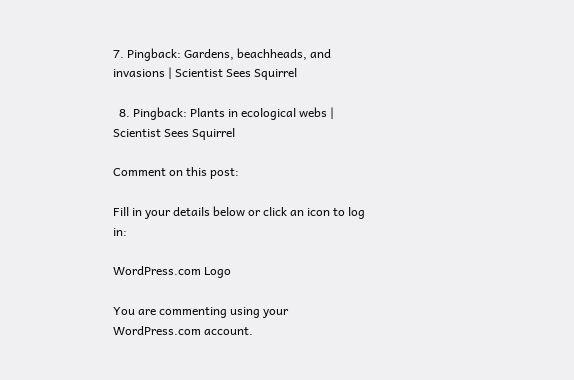7. Pingback: Gardens, beachheads, and invasions | Scientist Sees Squirrel

  8. Pingback: Plants in ecological webs | Scientist Sees Squirrel

Comment on this post:

Fill in your details below or click an icon to log in:

WordPress.com Logo

You are commenting using your WordPress.com account.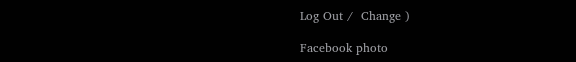Log Out /  Change )

Facebook photo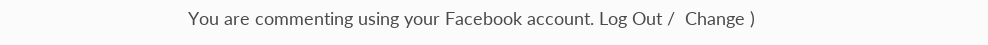You are commenting using your Facebook account. Log Out /  Change )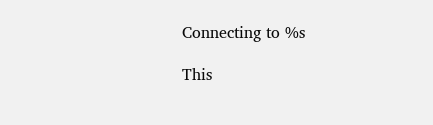Connecting to %s

This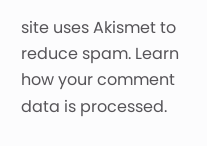site uses Akismet to reduce spam. Learn how your comment data is processed.